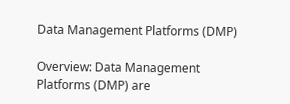Data Management Platforms (DMP)

Overview: Data Management Platforms (DMP) are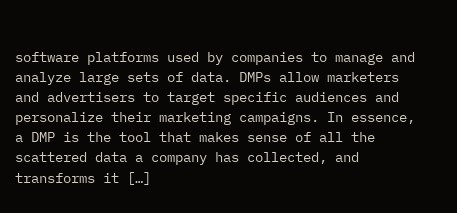software platforms used by companies to manage and analyze large sets of data. DMPs allow marketers and advertisers to target specific audiences and personalize their marketing campaigns. In essence, a DMP is the tool that makes sense of all the scattered data a company has collected, and transforms it […]